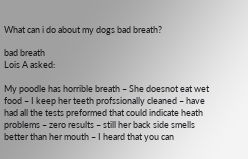What can i do about my dogs bad breath?

bad breath
Lois A asked:

My poodle has horrible breath – She doesnot eat wet food – I keep her teeth profssionally cleaned – have had all the tests preformed that could indicate heath problems – zero results – still her back side smells better than her mouth – I heard that you can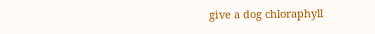give a dog chloraphyll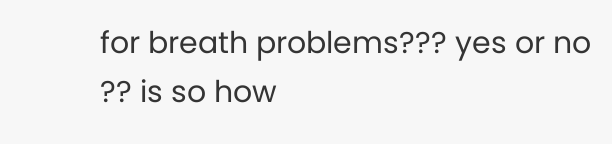for breath problems??? yes or no ?? is so how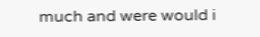much and were would i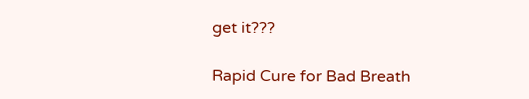get it???

Rapid Cure for Bad Breath